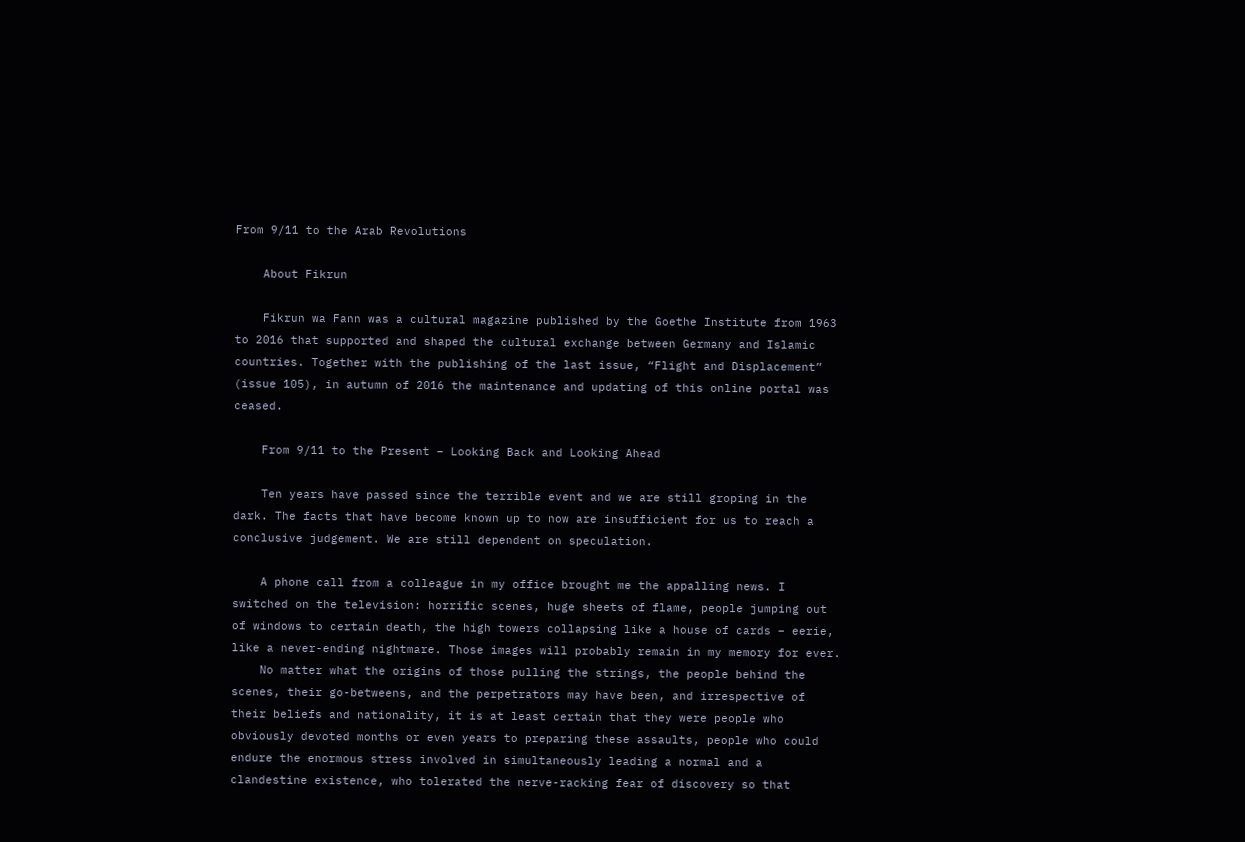From 9/11 to the Arab Revolutions

    About Fikrun

    Fikrun wa Fann was a cultural magazine published by the Goethe Institute from 1963 to 2016 that supported and shaped the cultural exchange between Germany and Islamic countries. Together with the publishing of the last issue, “Flight and Displacement” (issue 105), in autumn of 2016 the maintenance and updating of this online portal was ceased.

    From 9/11 to the Present – Looking Back and Looking Ahead

    Ten years have passed since the terrible event and we are still groping in the dark. The facts that have become known up to now are insufficient for us to reach a conclusive judgement. We are still dependent on speculation.

    A phone call from a colleague in my office brought me the appalling news. I switched on the television: horrific scenes, huge sheets of flame, people jumping out of windows to certain death, the high towers collapsing like a house of cards – eerie, like a never-ending nightmare. Those images will probably remain in my memory for ever.
    No matter what the origins of those pulling the strings, the people behind the scenes, their go-betweens, and the perpetrators may have been, and irrespective of their beliefs and nationality, it is at least certain that they were people who obviously devoted months or even years to preparing these assaults, people who could endure the enormous stress involved in simultaneously leading a normal and a clandestine existence, who tolerated the nerve-racking fear of discovery so that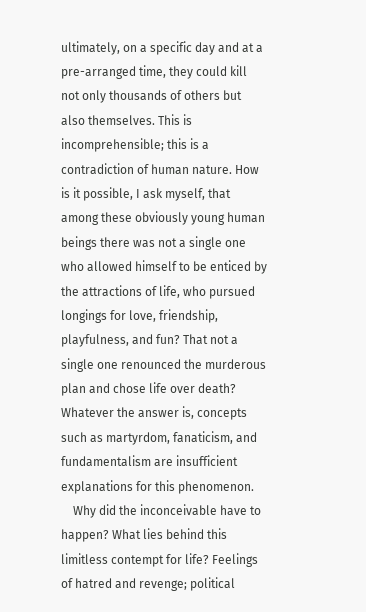ultimately, on a specific day and at a pre-arranged time, they could kill not only thousands of others but also themselves. This is incomprehensible; this is a contradiction of human nature. How is it possible, I ask myself, that among these obviously young human beings there was not a single one who allowed himself to be enticed by the attractions of life, who pursued longings for love, friendship, playfulness, and fun? That not a single one renounced the murderous plan and chose life over death? Whatever the answer is, concepts such as martyrdom, fanaticism, and fundamentalism are insufficient explanations for this phenomenon.
    Why did the inconceivable have to happen? What lies behind this limitless contempt for life? Feelings of hatred and revenge; political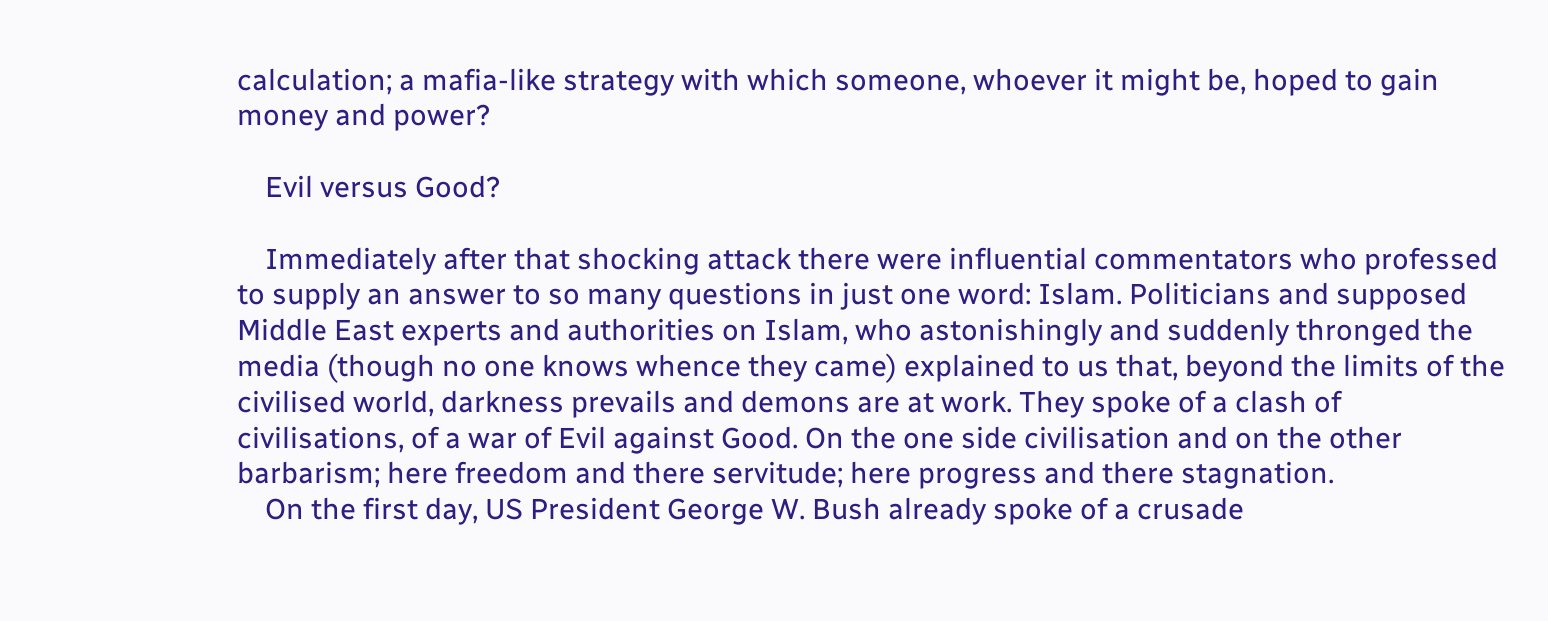calculation; a mafia-like strategy with which someone, whoever it might be, hoped to gain money and power?

    Evil versus Good?

    Immediately after that shocking attack there were influential commentators who professed to supply an answer to so many questions in just one word: Islam. Politicians and supposed Middle East experts and authorities on Islam, who astonishingly and suddenly thronged the media (though no one knows whence they came) explained to us that, beyond the limits of the civilised world, darkness prevails and demons are at work. They spoke of a clash of civilisations, of a war of Evil against Good. On the one side civilisation and on the other barbarism; here freedom and there servitude; here progress and there stagnation.
    On the first day, US President George W. Bush already spoke of a crusade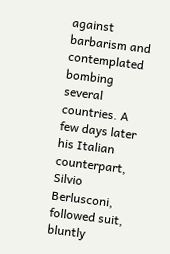against barbarism and contemplated bombing several countries. A few days later his Italian counterpart, Silvio Berlusconi, followed suit, bluntly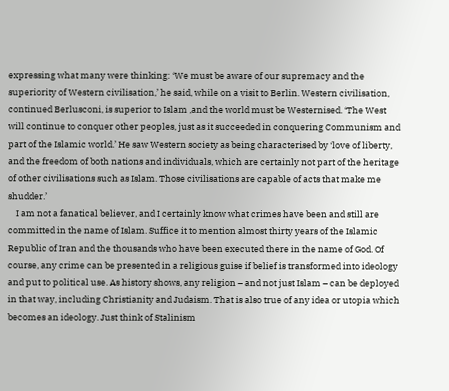expressing what many were thinking: ‘We must be aware of our supremacy and the superiority of Western civilisation,’ he said, while on a visit to Berlin. Western civilisation, continued Berlusconi, is superior to Islam ,and the world must be Westernised. ‘The West will continue to conquer other peoples, just as it succeeded in conquering Communism and part of the Islamic world.’ He saw Western society as being characterised by ‘love of liberty, and the freedom of both nations and individuals, which are certainly not part of the heritage of other civilisations such as Islam. Those civilisations are capable of acts that make me shudder.’
    I am not a fanatical believer, and I certainly know what crimes have been and still are committed in the name of Islam. Suffice it to mention almost thirty years of the Islamic Republic of Iran and the thousands who have been executed there in the name of God. Of course, any crime can be presented in a religious guise if belief is transformed into ideology and put to political use. As history shows, any religion – and not just Islam – can be deployed in that way, including Christianity and Judaism. That is also true of any idea or utopia which becomes an ideology. Just think of Stalinism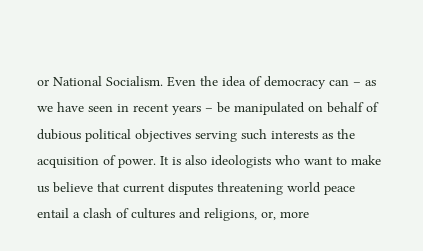or National Socialism. Even the idea of democracy can – as we have seen in recent years – be manipulated on behalf of dubious political objectives serving such interests as the acquisition of power. It is also ideologists who want to make us believe that current disputes threatening world peace entail a clash of cultures and religions, or, more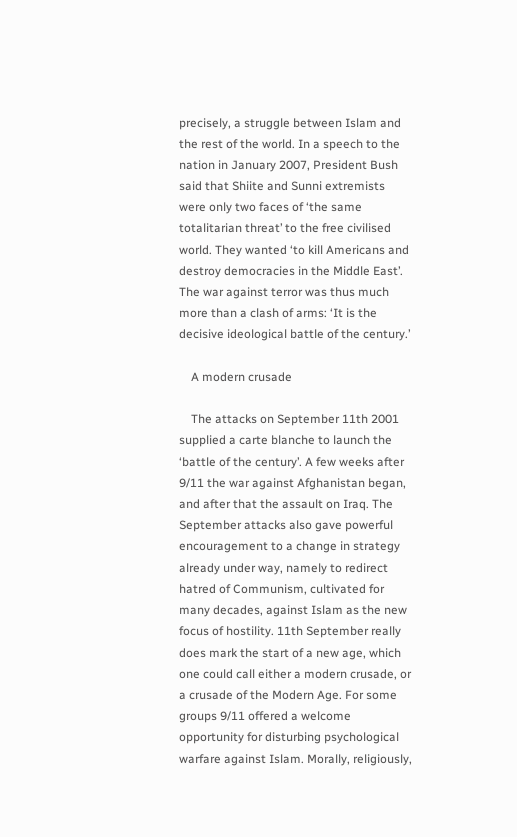precisely, a struggle between Islam and the rest of the world. In a speech to the nation in January 2007, President Bush said that Shiite and Sunni extremists were only two faces of ‘the same totalitarian threat’ to the free civilised world. They wanted ‘to kill Americans and destroy democracies in the Middle East’. The war against terror was thus much more than a clash of arms: ‘It is the decisive ideological battle of the century.’

    A modern crusade

    The attacks on September 11th 2001 supplied a carte blanche to launch the ‘battle of the century’. A few weeks after 9/11 the war against Afghanistan began, and after that the assault on Iraq. The September attacks also gave powerful encouragement to a change in strategy already under way, namely to redirect hatred of Communism, cultivated for many decades, against Islam as the new focus of hostility. 11th September really does mark the start of a new age, which one could call either a modern crusade, or a crusade of the Modern Age. For some groups 9/11 offered a welcome opportunity for disturbing psychological warfare against Islam. Morally, religiously,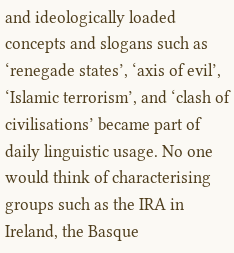and ideologically loaded concepts and slogans such as ‘renegade states’, ‘axis of evil’, ‘Islamic terrorism’, and ‘clash of civilisations’ became part of daily linguistic usage. No one would think of characterising groups such as the IRA in Ireland, the Basque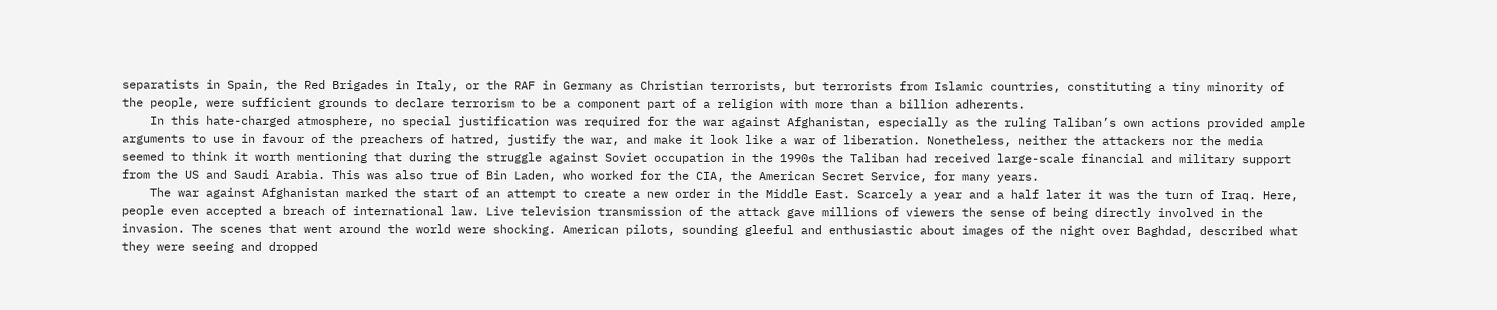separatists in Spain, the Red Brigades in Italy, or the RAF in Germany as Christian terrorists, but terrorists from Islamic countries, constituting a tiny minority of the people, were sufficient grounds to declare terrorism to be a component part of a religion with more than a billion adherents.
    In this hate-charged atmosphere, no special justification was required for the war against Afghanistan, especially as the ruling Taliban’s own actions provided ample arguments to use in favour of the preachers of hatred, justify the war, and make it look like a war of liberation. Nonetheless, neither the attackers nor the media seemed to think it worth mentioning that during the struggle against Soviet occupation in the 1990s the Taliban had received large-scale financial and military support from the US and Saudi Arabia. This was also true of Bin Laden, who worked for the CIA, the American Secret Service, for many years.
    The war against Afghanistan marked the start of an attempt to create a new order in the Middle East. Scarcely a year and a half later it was the turn of Iraq. Here, people even accepted a breach of international law. Live television transmission of the attack gave millions of viewers the sense of being directly involved in the invasion. The scenes that went around the world were shocking. American pilots, sounding gleeful and enthusiastic about images of the night over Baghdad, described what they were seeing and dropped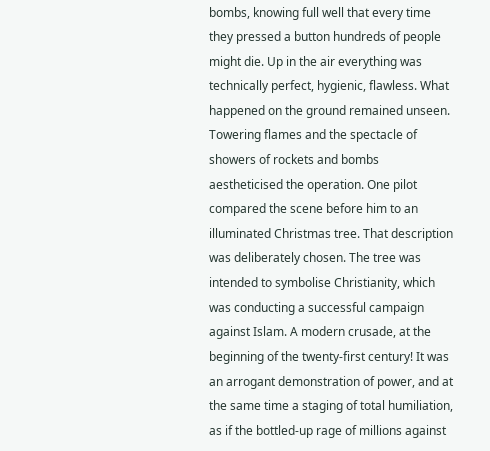bombs, knowing full well that every time they pressed a button hundreds of people might die. Up in the air everything was technically perfect, hygienic, flawless. What happened on the ground remained unseen. Towering flames and the spectacle of showers of rockets and bombs aestheticised the operation. One pilot compared the scene before him to an illuminated Christmas tree. That description was deliberately chosen. The tree was intended to symbolise Christianity, which was conducting a successful campaign against Islam. A modern crusade, at the beginning of the twenty-first century! It was an arrogant demonstration of power, and at the same time a staging of total humiliation, as if the bottled-up rage of millions against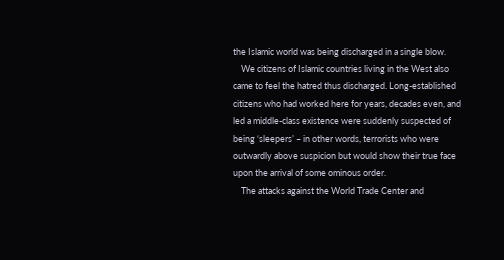the Islamic world was being discharged in a single blow.
    We citizens of Islamic countries living in the West also came to feel the hatred thus discharged. Long-established citizens who had worked here for years, decades even, and led a middle-class existence were suddenly suspected of being ‘sleepers’ – in other words, terrorists who were outwardly above suspicion but would show their true face upon the arrival of some ominous order.
    The attacks against the World Trade Center and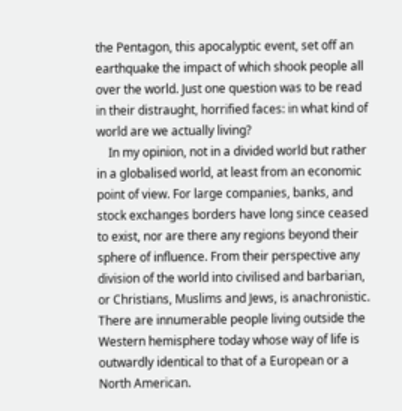the Pentagon, this apocalyptic event, set off an earthquake the impact of which shook people all over the world. Just one question was to be read in their distraught, horrified faces: in what kind of world are we actually living?
    In my opinion, not in a divided world but rather in a globalised world, at least from an economic point of view. For large companies, banks, and stock exchanges borders have long since ceased to exist, nor are there any regions beyond their sphere of influence. From their perspective any division of the world into civilised and barbarian, or Christians, Muslims and Jews, is anachronistic. There are innumerable people living outside the Western hemisphere today whose way of life is outwardly identical to that of a European or a North American.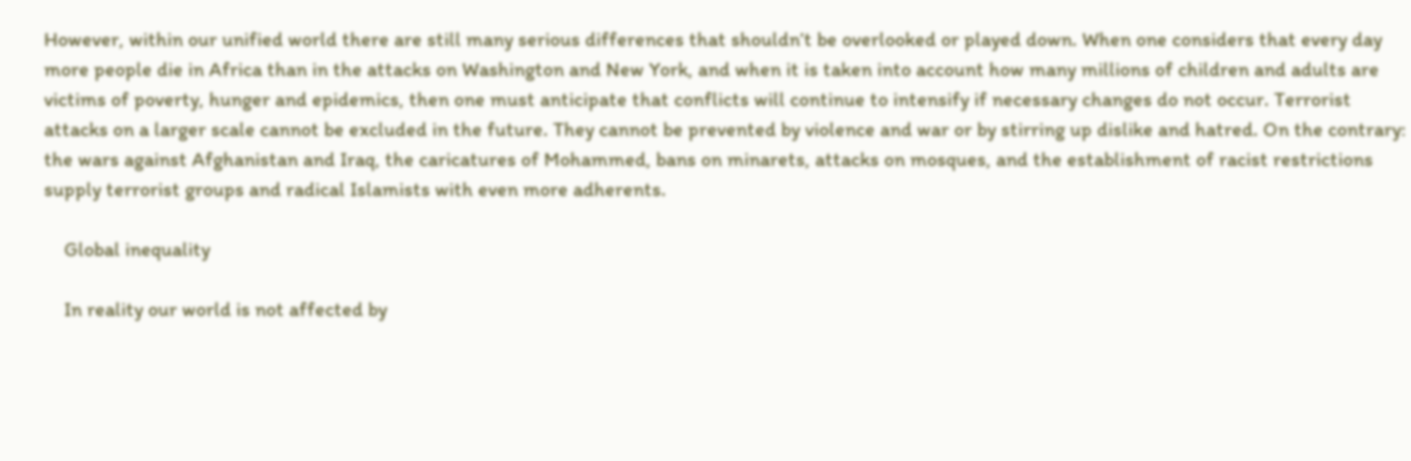However, within our unified world there are still many serious differences that shouldn’t be overlooked or played down. When one considers that every day more people die in Africa than in the attacks on Washington and New York, and when it is taken into account how many millions of children and adults are victims of poverty, hunger and epidemics, then one must anticipate that conflicts will continue to intensify if necessary changes do not occur. Terrorist attacks on a larger scale cannot be excluded in the future. They cannot be prevented by violence and war or by stirring up dislike and hatred. On the contrary: the wars against Afghanistan and Iraq, the caricatures of Mohammed, bans on minarets, attacks on mosques, and the establishment of racist restrictions supply terrorist groups and radical Islamists with even more adherents.

    Global inequality

    In reality our world is not affected by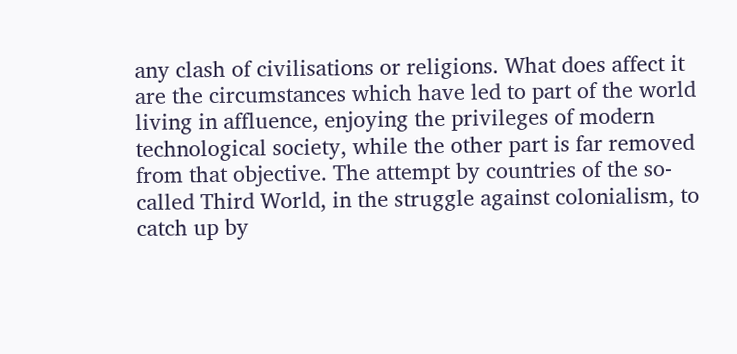any clash of civilisations or religions. What does affect it are the circumstances which have led to part of the world living in affluence, enjoying the privileges of modern technological society, while the other part is far removed from that objective. The attempt by countries of the so-called Third World, in the struggle against colonialism, to catch up by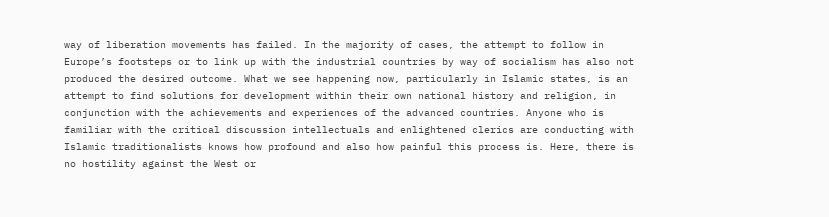way of liberation movements has failed. In the majority of cases, the attempt to follow in Europe’s footsteps or to link up with the industrial countries by way of socialism has also not produced the desired outcome. What we see happening now, particularly in Islamic states, is an attempt to find solutions for development within their own national history and religion, in conjunction with the achievements and experiences of the advanced countries. Anyone who is familiar with the critical discussion intellectuals and enlightened clerics are conducting with Islamic traditionalists knows how profound and also how painful this process is. Here, there is no hostility against the West or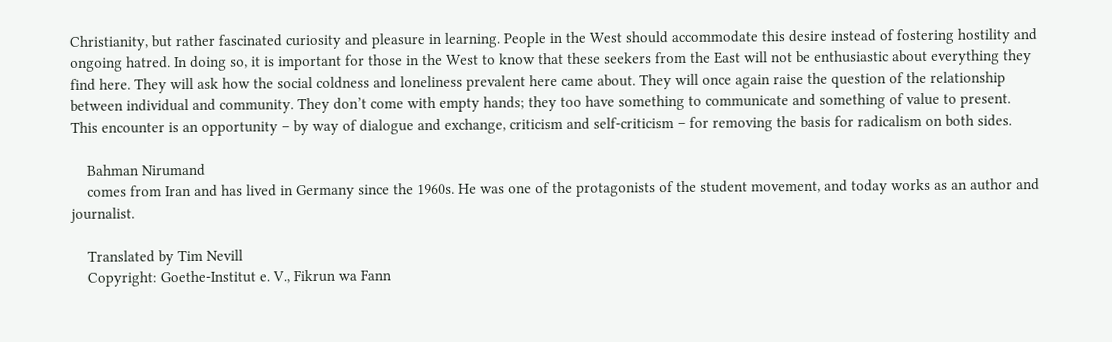Christianity, but rather fascinated curiosity and pleasure in learning. People in the West should accommodate this desire instead of fostering hostility and ongoing hatred. In doing so, it is important for those in the West to know that these seekers from the East will not be enthusiastic about everything they find here. They will ask how the social coldness and loneliness prevalent here came about. They will once again raise the question of the relationship between individual and community. They don’t come with empty hands; they too have something to communicate and something of value to present. This encounter is an opportunity – by way of dialogue and exchange, criticism and self-criticism – for removing the basis for radicalism on both sides.

    Bahman Nirumand
    comes from Iran and has lived in Germany since the 1960s. He was one of the protagonists of the student movement, and today works as an author and journalist.

    Translated by Tim Nevill
    Copyright: Goethe-Institut e. V., Fikrun wa Fann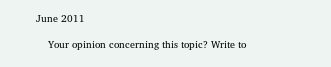June 2011

    Your opinion concerning this topic? Write to